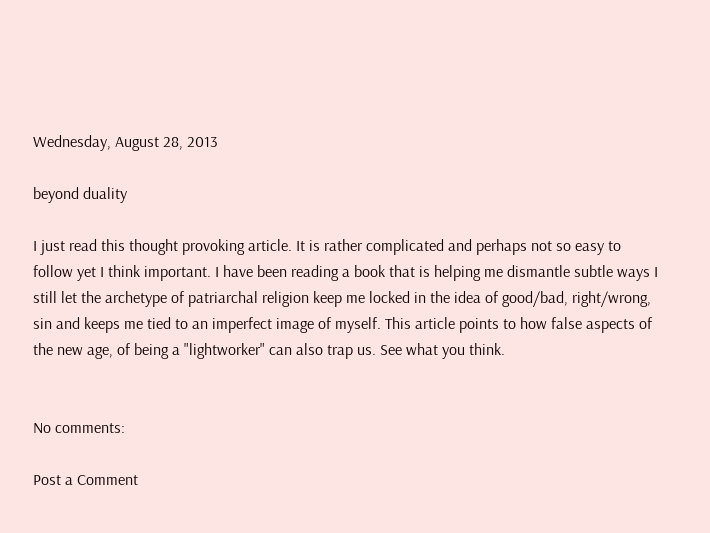Wednesday, August 28, 2013

beyond duality

I just read this thought provoking article. It is rather complicated and perhaps not so easy to follow yet I think important. I have been reading a book that is helping me dismantle subtle ways I still let the archetype of patriarchal religion keep me locked in the idea of good/bad, right/wrong, sin and keeps me tied to an imperfect image of myself. This article points to how false aspects of the new age, of being a "lightworker" can also trap us. See what you think.


No comments:

Post a Comment